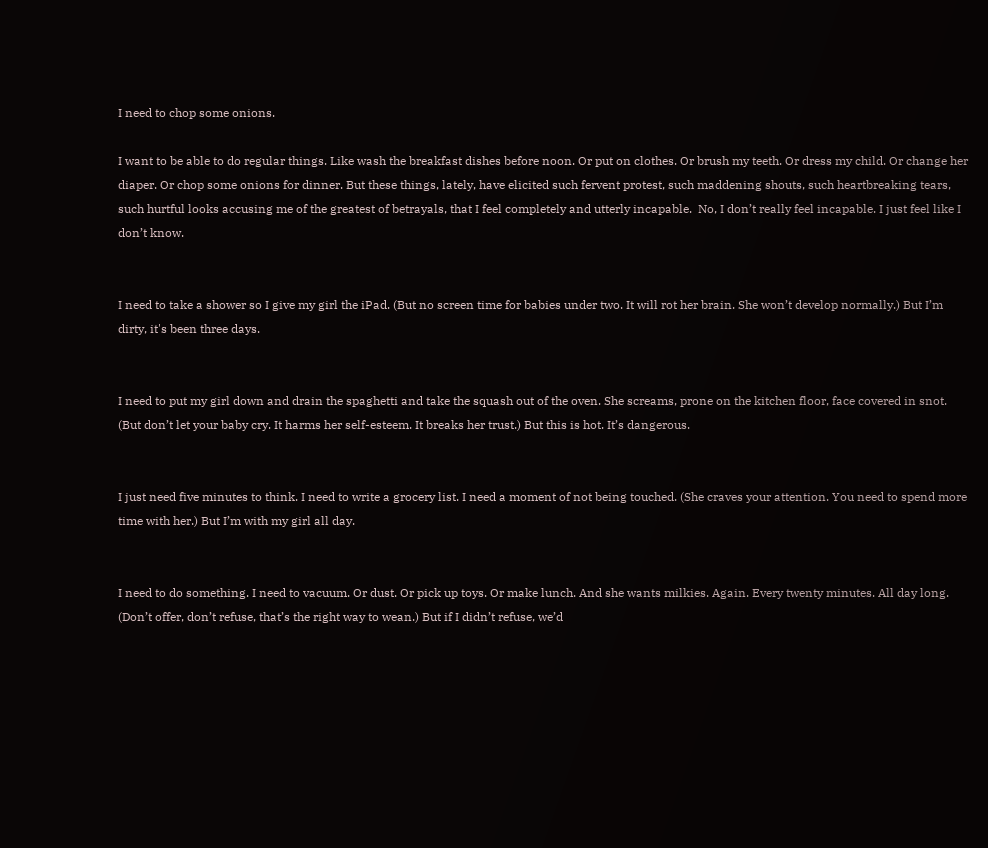I need to chop some onions.

I want to be able to do regular things. Like wash the breakfast dishes before noon. Or put on clothes. Or brush my teeth. Or dress my child. Or change her diaper. Or chop some onions for dinner. But these things, lately, have elicited such fervent protest, such maddening shouts, such heartbreaking tears, such hurtful looks accusing me of the greatest of betrayals, that I feel completely and utterly incapable.  No, I don’t really feel incapable. I just feel like I don’t know.


I need to take a shower so I give my girl the iPad. (But no screen time for babies under two. It will rot her brain. She won’t develop normally.) But I’m dirty, it's been three days.


I need to put my girl down and drain the spaghetti and take the squash out of the oven. She screams, prone on the kitchen floor, face covered in snot. (But don’t let your baby cry. It harms her self-esteem. It breaks her trust.) But this is hot. It’s dangerous.


I just need five minutes to think. I need to write a grocery list. I need a moment of not being touched. (She craves your attention. You need to spend more time with her.) But I’m with my girl all day.


I need to do something. I need to vacuum. Or dust. Or pick up toys. Or make lunch. And she wants milkies. Again. Every twenty minutes. All day long. (Don’t offer, don’t refuse, that’s the right way to wean.) But if I didn’t refuse, we’d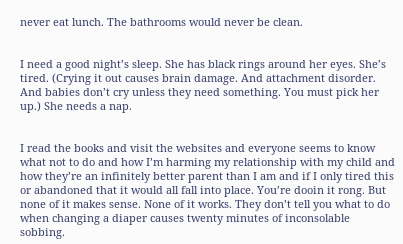never eat lunch. The bathrooms would never be clean.


I need a good night’s sleep. She has black rings around her eyes. She’s tired. (Crying it out causes brain damage. And attachment disorder. And babies don’t cry unless they need something. You must pick her up.) She needs a nap.


I read the books and visit the websites and everyone seems to know what not to do and how I’m harming my relationship with my child and how they’re an infinitely better parent than I am and if I only tired this or abandoned that it would all fall into place. You’re dooin it rong. But none of it makes sense. None of it works. They don’t tell you what to do when changing a diaper causes twenty minutes of inconsolable sobbing.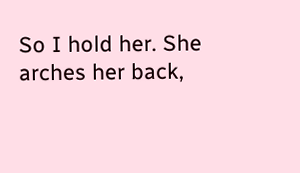So I hold her. She arches her back,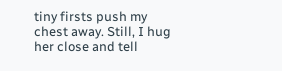tiny firsts push my chest away. Still, I hug her close and tell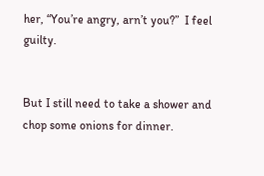her, “You’re angry, arn’t you?”  I feel guilty.


But I still need to take a shower and chop some onions for dinner.